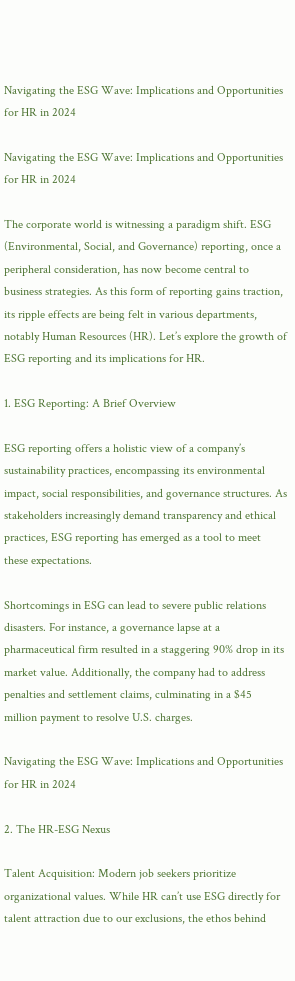Navigating the ESG Wave: Implications and Opportunities for HR in 2024

Navigating the ESG Wave: Implications and Opportunities for HR in 2024

The corporate world is witnessing a paradigm shift. ESG (Environmental, Social, and Governance) reporting, once a peripheral consideration, has now become central to business strategies. As this form of reporting gains traction, its ripple effects are being felt in various departments, notably Human Resources (HR). Let’s explore the growth of ESG reporting and its implications for HR.

1. ESG Reporting: A Brief Overview

ESG reporting offers a holistic view of a company’s sustainability practices, encompassing its environmental impact, social responsibilities, and governance structures. As stakeholders increasingly demand transparency and ethical practices, ESG reporting has emerged as a tool to meet these expectations.

Shortcomings in ESG can lead to severe public relations disasters. For instance, a governance lapse at a pharmaceutical firm resulted in a staggering 90% drop in its market value. Additionally, the company had to address penalties and settlement claims, culminating in a $45 million payment to resolve U.S. charges.

Navigating the ESG Wave: Implications and Opportunities for HR in 2024

2. The HR-ESG Nexus

Talent Acquisition: Modern job seekers prioritize organizational values. While HR can’t use ESG directly for talent attraction due to our exclusions, the ethos behind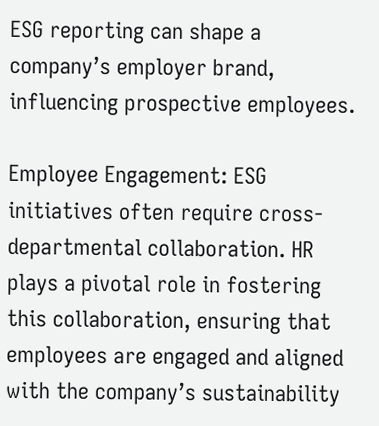ESG reporting can shape a company’s employer brand, influencing prospective employees.

Employee Engagement: ESG initiatives often require cross-departmental collaboration. HR plays a pivotal role in fostering this collaboration, ensuring that employees are engaged and aligned with the company’s sustainability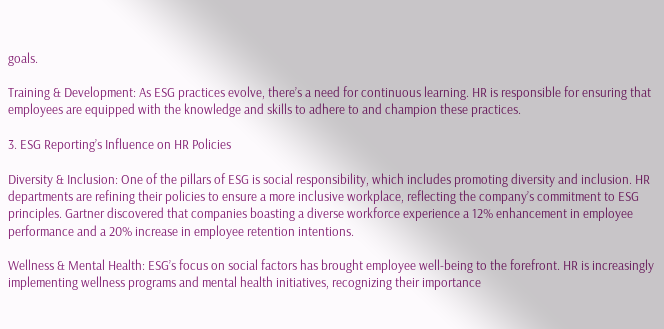goals.

Training & Development: As ESG practices evolve, there’s a need for continuous learning. HR is responsible for ensuring that employees are equipped with the knowledge and skills to adhere to and champion these practices.

3. ESG Reporting’s Influence on HR Policies

Diversity & Inclusion: One of the pillars of ESG is social responsibility, which includes promoting diversity and inclusion. HR departments are refining their policies to ensure a more inclusive workplace, reflecting the company’s commitment to ESG principles. Gartner discovered that companies boasting a diverse workforce experience a 12% enhancement in employee performance and a 20% increase in employee retention intentions.

Wellness & Mental Health: ESG’s focus on social factors has brought employee well-being to the forefront. HR is increasingly implementing wellness programs and mental health initiatives, recognizing their importance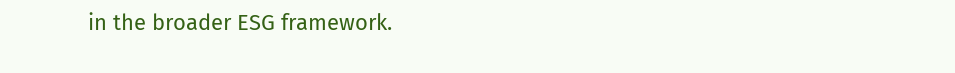in the broader ESG framework.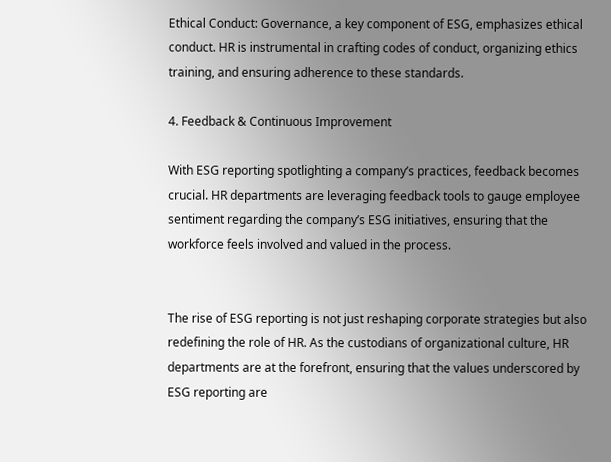Ethical Conduct: Governance, a key component of ESG, emphasizes ethical conduct. HR is instrumental in crafting codes of conduct, organizing ethics training, and ensuring adherence to these standards.

4. Feedback & Continuous Improvement

With ESG reporting spotlighting a company’s practices, feedback becomes crucial. HR departments are leveraging feedback tools to gauge employee sentiment regarding the company’s ESG initiatives, ensuring that the workforce feels involved and valued in the process.


The rise of ESG reporting is not just reshaping corporate strategies but also redefining the role of HR. As the custodians of organizational culture, HR departments are at the forefront, ensuring that the values underscored by ESG reporting are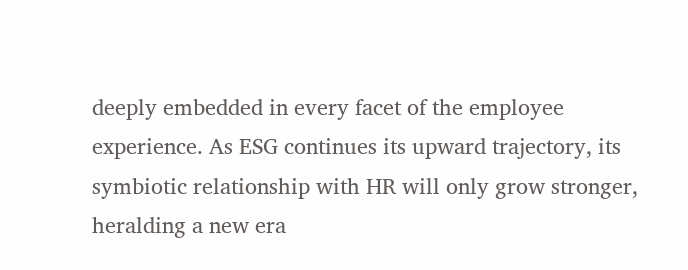deeply embedded in every facet of the employee experience. As ESG continues its upward trajectory, its symbiotic relationship with HR will only grow stronger, heralding a new era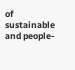of sustainable and people-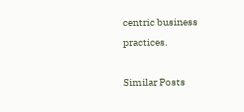centric business practices.

Similar Posts